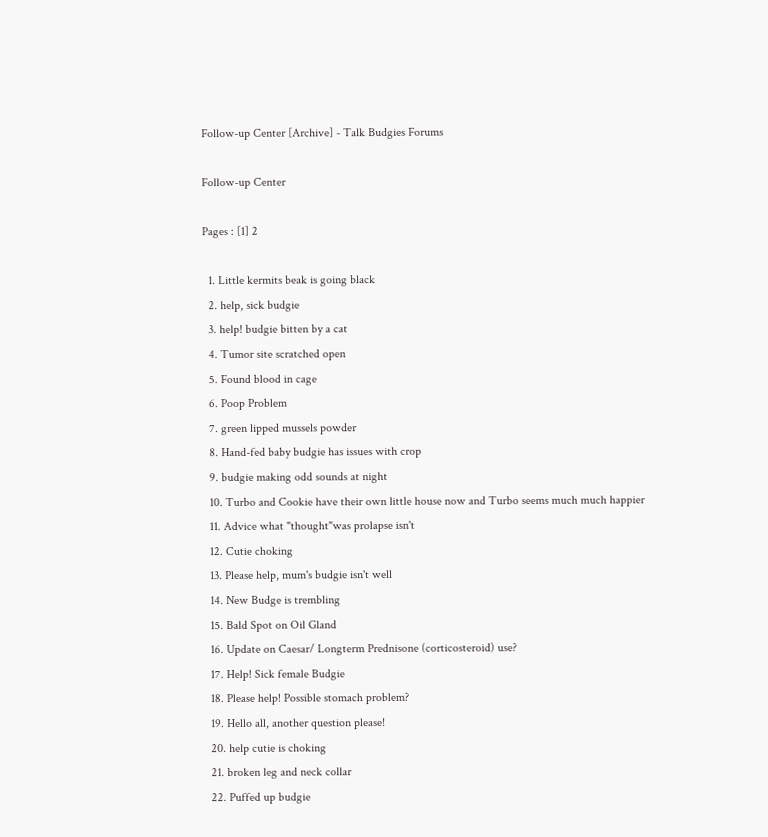Follow-up Center [Archive] - Talk Budgies Forums

Follow-up Center

Pages : [1] 2

  1. Little kermits beak is going black
  2. help, sick budgie
  3. help! budgie bitten by a cat
  4. Tumor site scratched open
  5. Found blood in cage
  6. Poop Problem
  7. green lipped mussels powder
  8. Hand-fed baby budgie has issues with crop
  9. budgie making odd sounds at night
  10. Turbo and Cookie have their own little house now and Turbo seems much much happier
  11. Advice what "thought"was prolapse isn't
  12. Cutie choking
  13. Please help, mum's budgie isn't well
  14. New Budge is trembling
  15. Bald Spot on Oil Gland
  16. Update on Caesar/ Longterm Prednisone (corticosteroid) use?
  17. Help! Sick female Budgie
  18. Please help! Possible stomach problem?
  19. Hello all, another question please!
  20. help cutie is choking
  21. broken leg and neck collar
  22. Puffed up budgie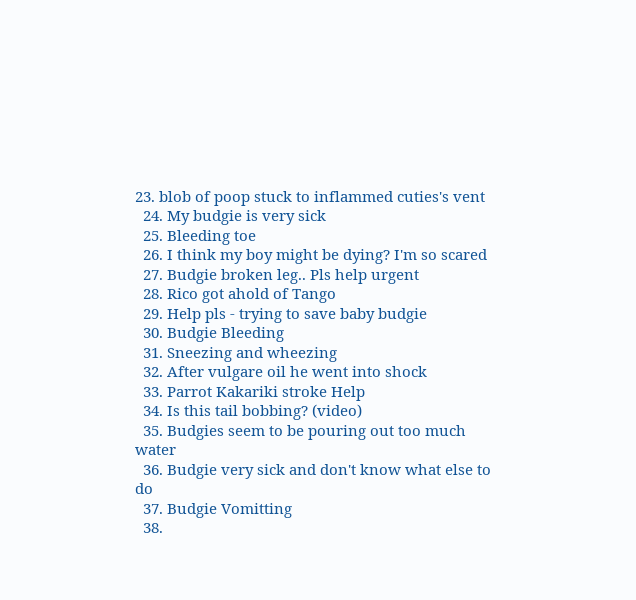23. blob of poop stuck to inflammed cuties's vent
  24. My budgie is very sick
  25. Bleeding toe
  26. I think my boy might be dying? I'm so scared
  27. Budgie broken leg.. Pls help urgent
  28. Rico got ahold of Tango
  29. Help pls - trying to save baby budgie
  30. Budgie Bleeding
  31. Sneezing and wheezing
  32. After vulgare oil he went into shock
  33. Parrot Kakariki stroke Help
  34. Is this tail bobbing? (video)
  35. Budgies seem to be pouring out too much water
  36. Budgie very sick and don't know what else to do
  37. Budgie Vomitting
  38.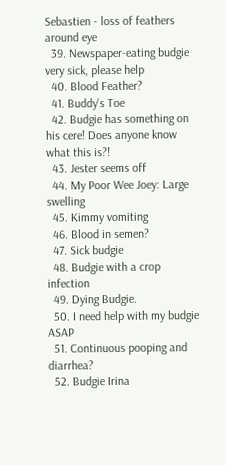Sebastien - loss of feathers around eye
  39. Newspaper-eating budgie very sick, please help
  40. Blood Feather?
  41. Buddy's Toe
  42. Budgie has something on his cere! Does anyone know what this is?!
  43. Jester seems off
  44. My Poor Wee Joey: Large swelling
  45. Kimmy vomiting
  46. Blood in semen?
  47. Sick budgie
  48. Budgie with a crop infection
  49. Dying Budgie.
  50. I need help with my budgie ASAP
  51. Continuous pooping and diarrhea?
  52. Budgie Irina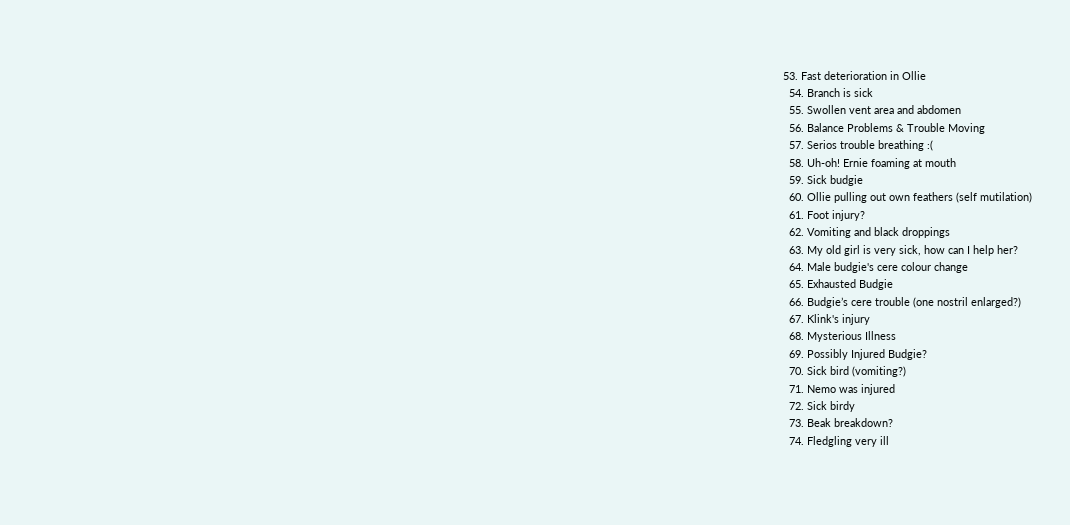53. Fast deterioration in Ollie
  54. Branch is sick
  55. Swollen vent area and abdomen
  56. Balance Problems & Trouble Moving
  57. Serios trouble breathing :(
  58. Uh-oh! Ernie foaming at mouth
  59. Sick budgie
  60. Ollie pulling out own feathers (self mutilation)
  61. Foot injury?
  62. Vomiting and black droppings
  63. My old girl is very sick, how can I help her?
  64. Male budgie's cere colour change
  65. Exhausted Budgie
  66. Budgie’s cere trouble (one nostril enlarged?)
  67. Klink's injury
  68. Mysterious Illness
  69. Possibly Injured Budgie?
  70. Sick bird (vomiting?)
  71. Nemo was injured
  72. Sick birdy
  73. Beak breakdown?
  74. Fledgling very ill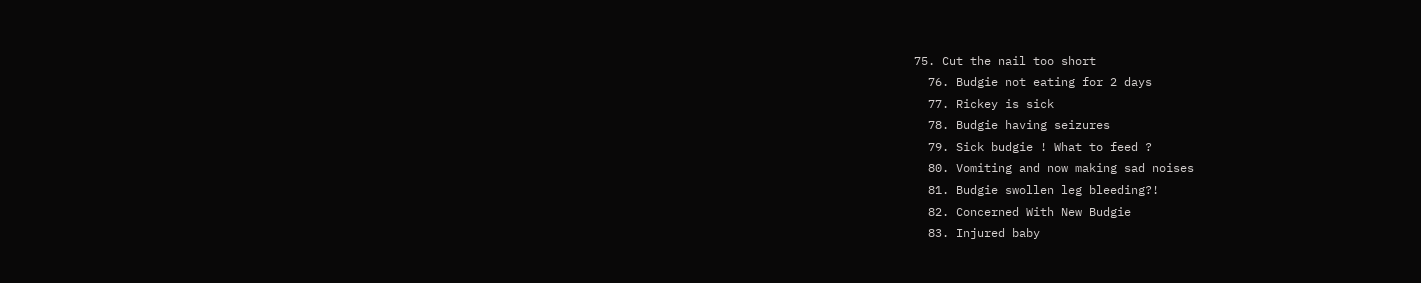75. Cut the nail too short
  76. Budgie not eating for 2 days
  77. Rickey is sick
  78. Budgie having seizures
  79. Sick budgie ! What to feed ?
  80. Vomiting and now making sad noises
  81. Budgie swollen leg bleeding?!
  82. Concerned With New Budgie
  83. Injured baby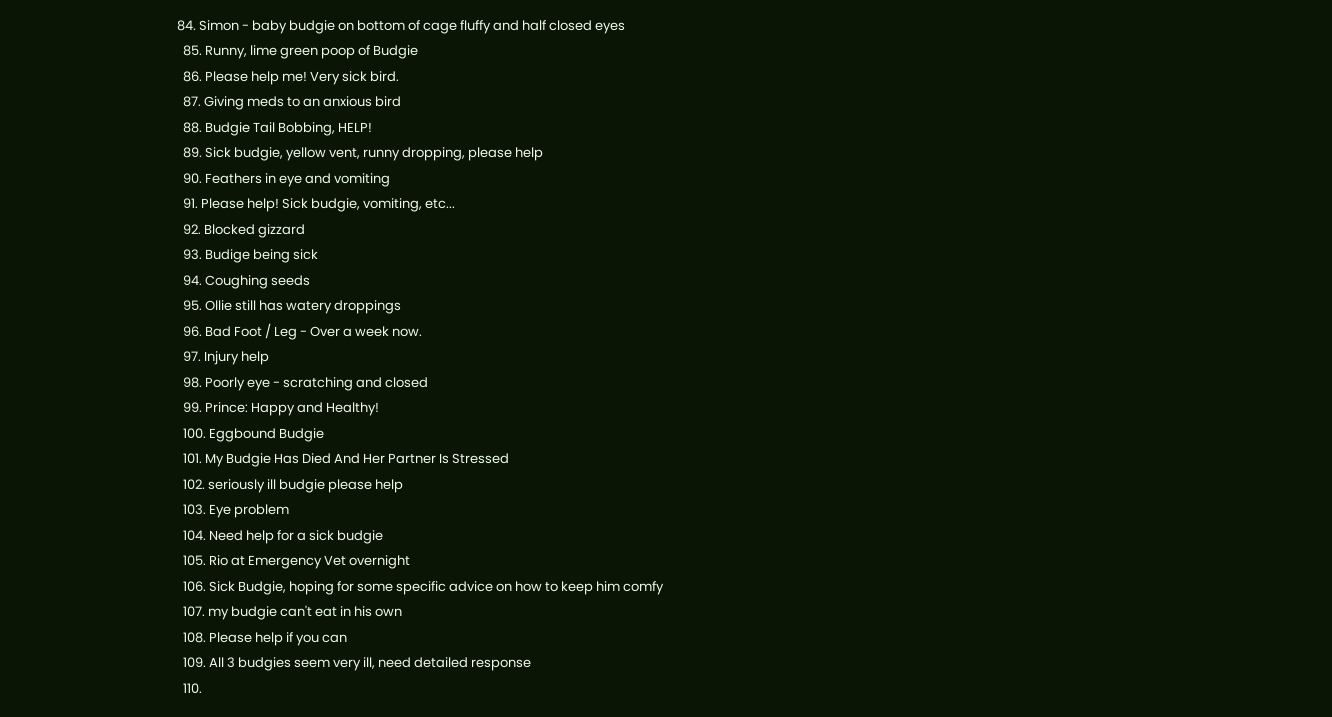84. Simon - baby budgie on bottom of cage fluffy and half closed eyes
  85. Runny, lime green poop of Budgie
  86. Please help me! Very sick bird.
  87. Giving meds to an anxious bird
  88. Budgie Tail Bobbing, HELP!
  89. Sick budgie, yellow vent, runny dropping, please help
  90. Feathers in eye and vomiting
  91. Please help! Sick budgie, vomiting, etc...
  92. Blocked gizzard
  93. Budige being sick
  94. Coughing seeds
  95. Ollie still has watery droppings
  96. Bad Foot / Leg - Over a week now.
  97. Injury help
  98. Poorly eye - scratching and closed
  99. Prince: Happy and Healthy!
  100. Eggbound Budgie
  101. My Budgie Has Died And Her Partner Is Stressed
  102. seriously ill budgie please help
  103. Eye problem
  104. Need help for a sick budgie
  105. Rio at Emergency Vet overnight
  106. Sick Budgie, hoping for some specific advice on how to keep him comfy
  107. my budgie can't eat in his own
  108. Please help if you can
  109. All 3 budgies seem very ill, need detailed response
  110.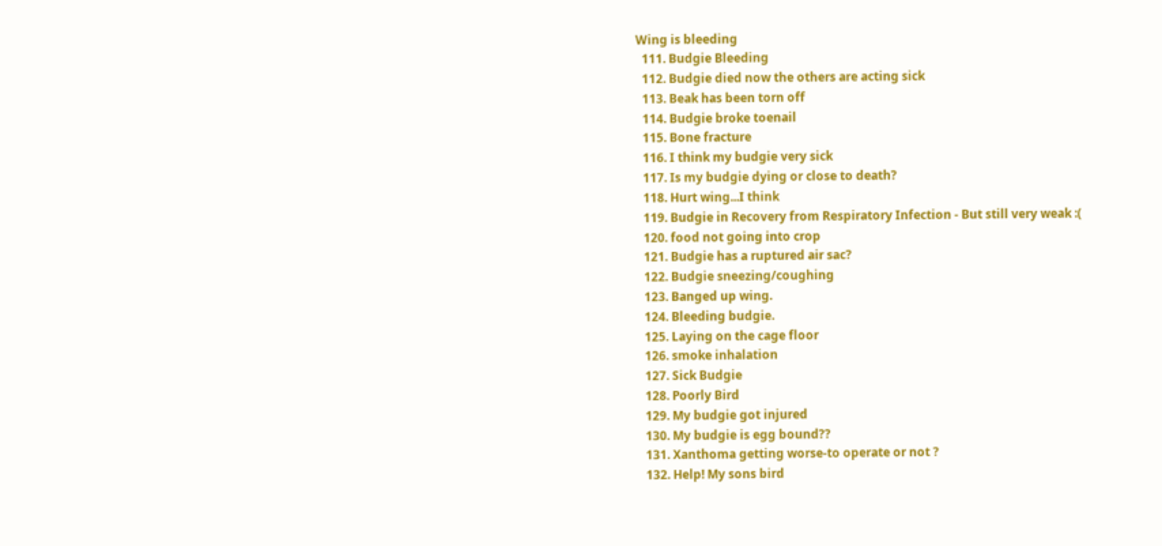Wing is bleeding
  111. Budgie Bleeding
  112. Budgie died now the others are acting sick
  113. Beak has been torn off
  114. Budgie broke toenail
  115. Bone fracture
  116. I think my budgie very sick
  117. Is my budgie dying or close to death?
  118. Hurt wing...I think
  119. Budgie in Recovery from Respiratory Infection - But still very weak :(
  120. food not going into crop
  121. Budgie has a ruptured air sac?
  122. Budgie sneezing/coughing
  123. Banged up wing.
  124. Bleeding budgie.
  125. Laying on the cage floor
  126. smoke inhalation
  127. Sick Budgie
  128. Poorly Bird
  129. My budgie got injured
  130. My budgie is egg bound??
  131. Xanthoma getting worse-to operate or not ?
  132. Help! My sons bird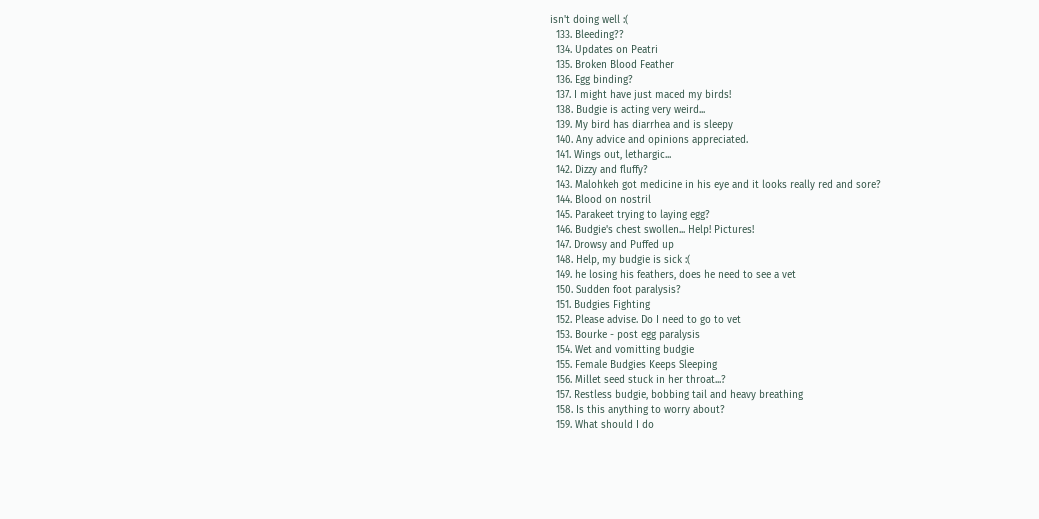isn't doing well :(
  133. Bleeding??
  134. Updates on Peatri
  135. Broken Blood Feather
  136. Egg binding?
  137. I might have just maced my birds!
  138. Budgie is acting very weird...
  139. My bird has diarrhea and is sleepy
  140. Any advice and opinions appreciated.
  141. Wings out, lethargic...
  142. Dizzy and fluffy?
  143. Malohkeh got medicine in his eye and it looks really red and sore?
  144. Blood on nostril
  145. Parakeet trying to laying egg?
  146. Budgie's chest swollen... Help! Pictures!
  147. Drowsy and Puffed up
  148. Help, my budgie is sick :(
  149. he losing his feathers, does he need to see a vet
  150. Sudden foot paralysis?
  151. Budgies Fighting
  152. Please advise. Do I need to go to vet
  153. Bourke - post egg paralysis
  154. Wet and vomitting budgie
  155. Female Budgies Keeps Sleeping
  156. Millet seed stuck in her throat...?
  157. Restless budgie, bobbing tail and heavy breathing
  158. Is this anything to worry about?
  159. What should I do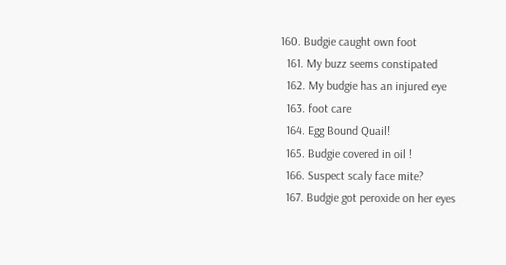160. Budgie caught own foot
  161. My buzz seems constipated
  162. My budgie has an injured eye
  163. foot care
  164. Egg Bound Quail!
  165. Budgie covered in oil !
  166. Suspect scaly face mite?
  167. Budgie got peroxide on her eyes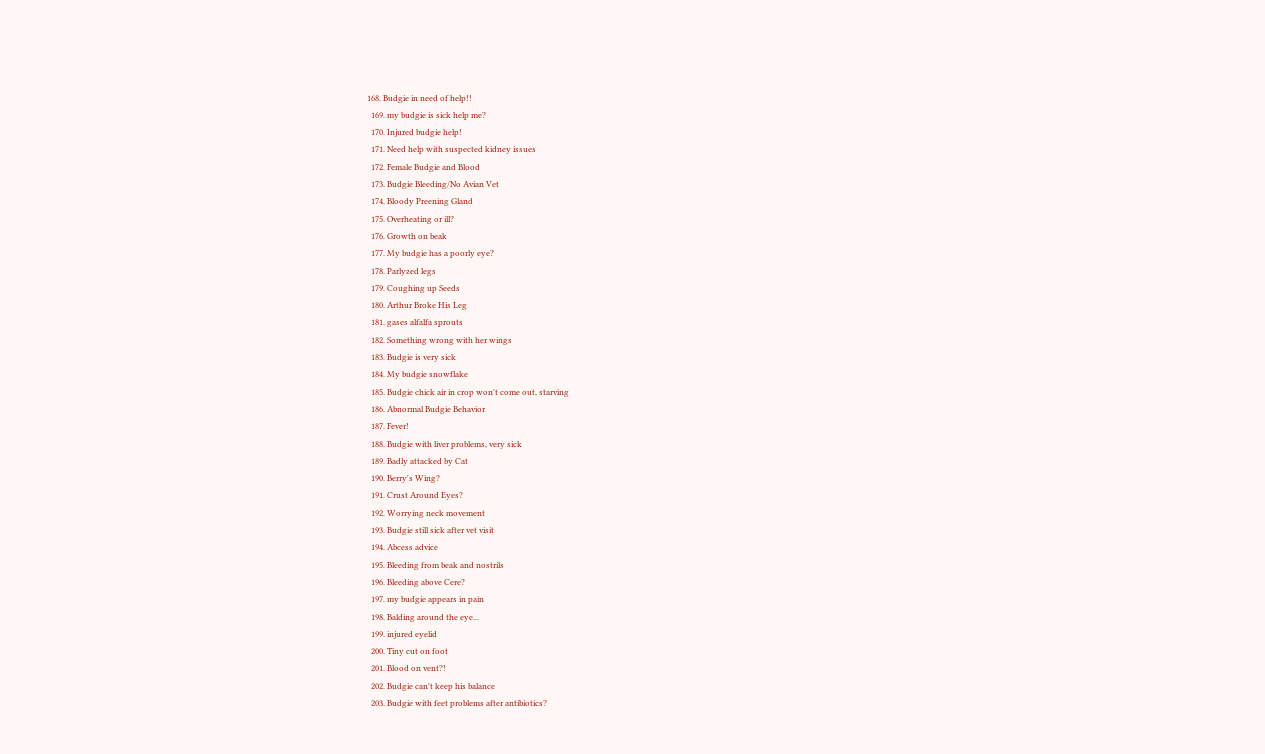168. Budgie in need of help!!
  169. my budgie is sick help me?
  170. Injured budgie help!
  171. Need help with suspected kidney issues
  172. Female Budgie and Blood
  173. Budgie Bleeding/No Avian Vet
  174. Bloody Preening Gland
  175. Overheating or ill?
  176. Growth on beak
  177. My budgie has a poorly eye?
  178. Parlyzed legs
  179. Coughing up Seeds
  180. Arthur Broke His Leg
  181. gases alfalfa sprouts
  182. Something wrong with her wings
  183. Budgie is very sick
  184. My budgie snowflake
  185. Budgie chick air in crop won't come out, starving
  186. Abnormal Budgie Behavior
  187. Fever!
  188. Budgie with liver problems, very sick
  189. Badly attacked by Cat
  190. Berry's Wing?
  191. Crust Around Eyes?
  192. Worrying neck movement
  193. Budgie still sick after vet visit
  194. Abcess advice
  195. Bleeding from beak and nostrils
  196. Bleeding above Cere?
  197. my budgie appears in pain
  198. Balding around the eye...
  199. injured eyelid
  200. Tiny cut on foot
  201. Blood on vent?!
  202. Budgie can't keep his balance
  203. Budgie with feet problems after antibiotics?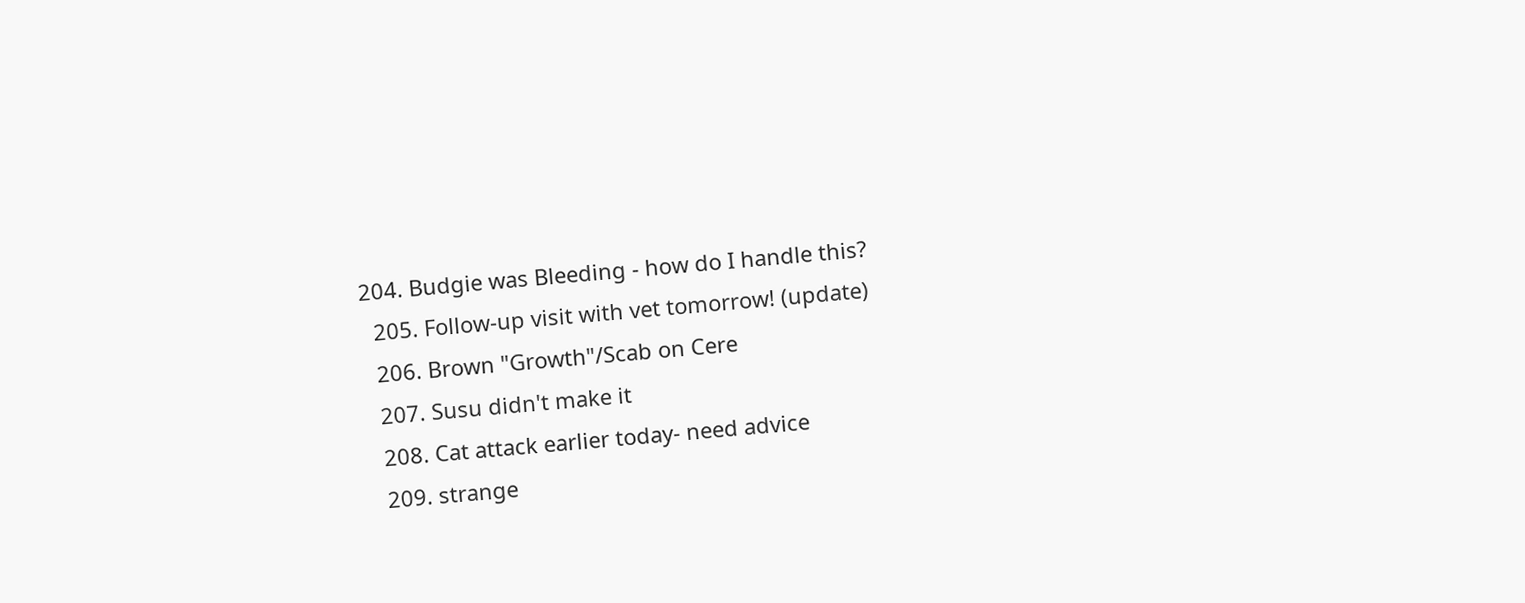204. Budgie was Bleeding - how do I handle this?
  205. Follow-up visit with vet tomorrow! (update)
  206. Brown "Growth"/Scab on Cere
  207. Susu didn't make it
  208. Cat attack earlier today- need advice
  209. strange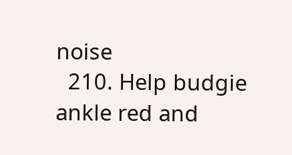noise
  210. Help budgie ankle red and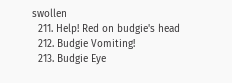swollen
  211. Help! Red on budgie's head
  212. Budgie Vomiting!
  213. Budgie Eye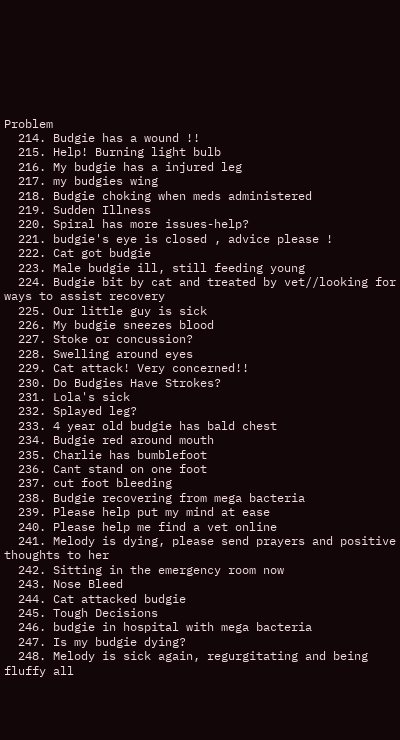Problem
  214. Budgie has a wound !!
  215. Help! Burning light bulb
  216. My budgie has a injured leg
  217. my budgies wing
  218. Budgie choking when meds administered
  219. Sudden Illness
  220. Spiral has more issues-help?
  221. budgie's eye is closed , advice please !
  222. Cat got budgie
  223. Male budgie ill, still feeding young
  224. Budgie bit by cat and treated by vet//looking for ways to assist recovery
  225. Our little guy is sick
  226. My budgie sneezes blood
  227. Stoke or concussion?
  228. Swelling around eyes
  229. Cat attack! Very concerned!!
  230. Do Budgies Have Strokes?
  231. Lola's sick
  232. Splayed leg?
  233. 4 year old budgie has bald chest
  234. Budgie red around mouth
  235. Charlie has bumblefoot
  236. Cant stand on one foot
  237. cut foot bleeding
  238. Budgie recovering from mega bacteria
  239. Please help put my mind at ease
  240. Please help me find a vet online
  241. Melody is dying, please send prayers and positive thoughts to her
  242. Sitting in the emergency room now
  243. Nose Bleed
  244. Cat attacked budgie
  245. Tough Decisions
  246. budgie in hospital with mega bacteria
  247. Is my budgie dying?
  248. Melody is sick again, regurgitating and being fluffy all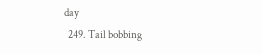day
  249. Tail bobbing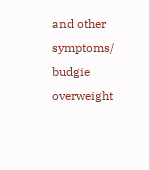and other symptoms/ budgie overweight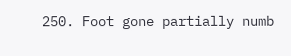250. Foot gone partially numb